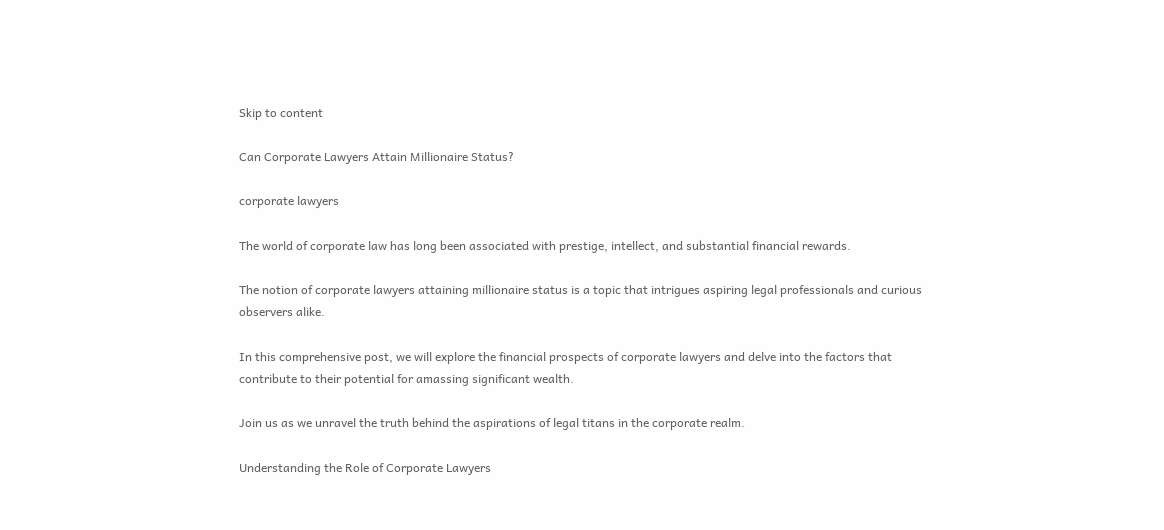Skip to content

Can Corporate Lawyers Attain Millionaire Status?

corporate lawyers

The world of corporate law has long been associated with prestige, intellect, and substantial financial rewards.

The notion of corporate lawyers attaining millionaire status is a topic that intrigues aspiring legal professionals and curious observers alike.

In this comprehensive post, we will explore the financial prospects of corporate lawyers and delve into the factors that contribute to their potential for amassing significant wealth.

Join us as we unravel the truth behind the aspirations of legal titans in the corporate realm.

Understanding the Role of Corporate Lawyers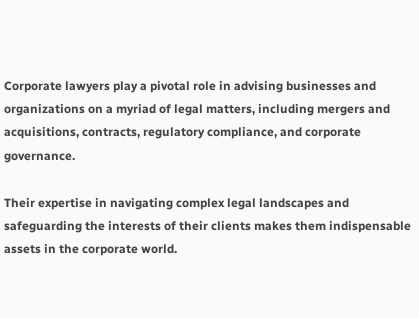Corporate lawyers play a pivotal role in advising businesses and organizations on a myriad of legal matters, including mergers and acquisitions, contracts, regulatory compliance, and corporate governance.

Their expertise in navigating complex legal landscapes and safeguarding the interests of their clients makes them indispensable assets in the corporate world.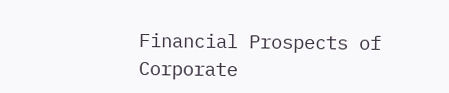Financial Prospects of Corporate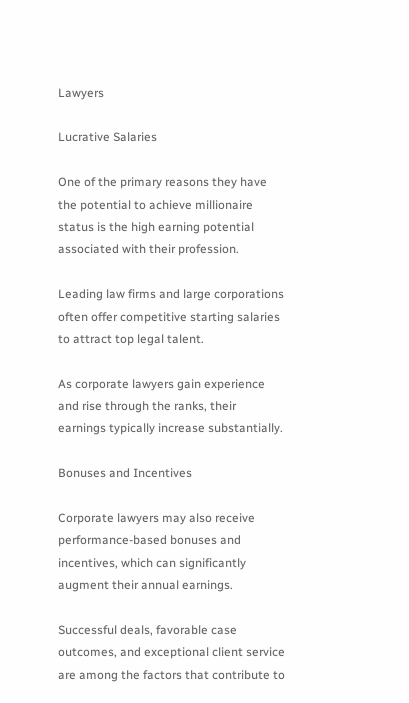Lawyers

Lucrative Salaries

One of the primary reasons they have the potential to achieve millionaire status is the high earning potential associated with their profession.

Leading law firms and large corporations often offer competitive starting salaries to attract top legal talent.

As corporate lawyers gain experience and rise through the ranks, their earnings typically increase substantially.

Bonuses and Incentives

Corporate lawyers may also receive performance-based bonuses and incentives, which can significantly augment their annual earnings.

Successful deals, favorable case outcomes, and exceptional client service are among the factors that contribute to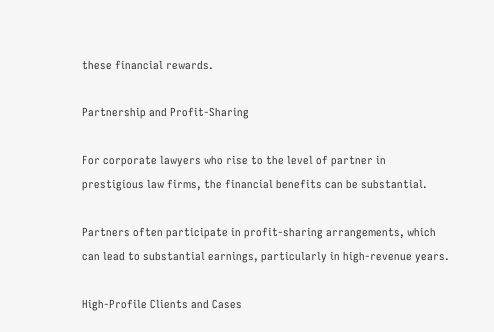these financial rewards.

Partnership and Profit-Sharing

For corporate lawyers who rise to the level of partner in prestigious law firms, the financial benefits can be substantial.

Partners often participate in profit-sharing arrangements, which can lead to substantial earnings, particularly in high-revenue years.

High-Profile Clients and Cases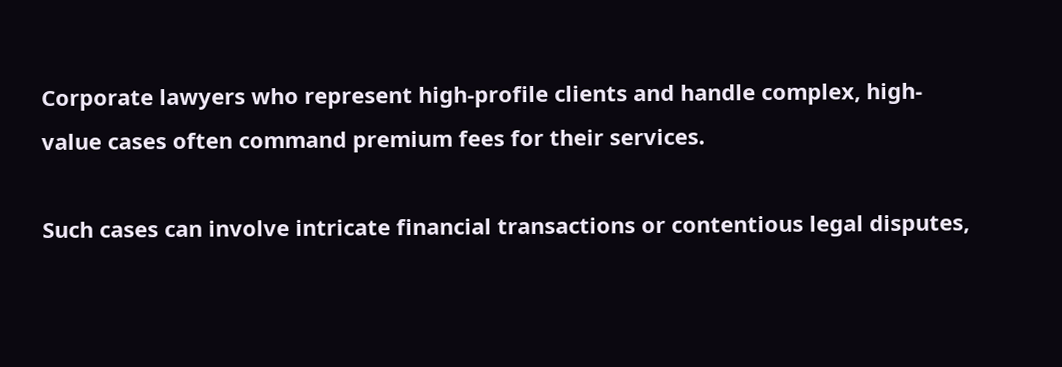Corporate lawyers who represent high-profile clients and handle complex, high-value cases often command premium fees for their services.

Such cases can involve intricate financial transactions or contentious legal disputes,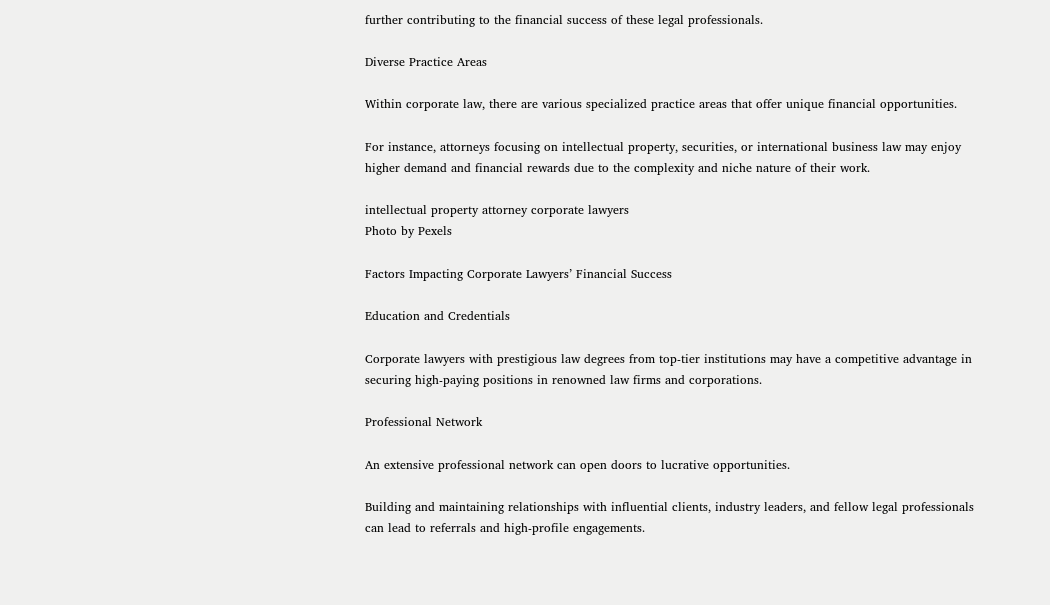further contributing to the financial success of these legal professionals.

Diverse Practice Areas

Within corporate law, there are various specialized practice areas that offer unique financial opportunities.

For instance, attorneys focusing on intellectual property, securities, or international business law may enjoy higher demand and financial rewards due to the complexity and niche nature of their work.

intellectual property attorney corporate lawyers
Photo by Pexels

Factors Impacting Corporate Lawyers’ Financial Success

Education and Credentials

Corporate lawyers with prestigious law degrees from top-tier institutions may have a competitive advantage in securing high-paying positions in renowned law firms and corporations.

Professional Network

An extensive professional network can open doors to lucrative opportunities.

Building and maintaining relationships with influential clients, industry leaders, and fellow legal professionals can lead to referrals and high-profile engagements.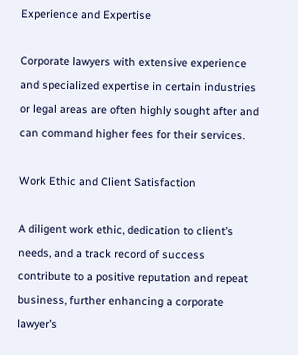Experience and Expertise

Corporate lawyers with extensive experience and specialized expertise in certain industries or legal areas are often highly sought after and can command higher fees for their services.

Work Ethic and Client Satisfaction

A diligent work ethic, dedication to client’s needs, and a track record of success contribute to a positive reputation and repeat business, further enhancing a corporate lawyer’s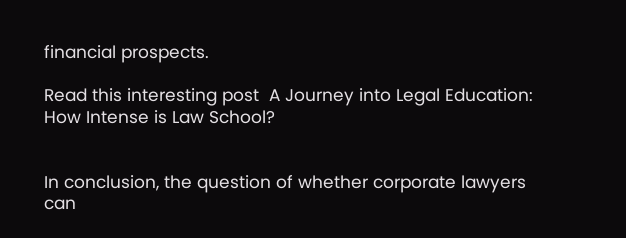financial prospects.

Read this interesting post  A Journey into Legal Education: How Intense is Law School?


In conclusion, the question of whether corporate lawyers can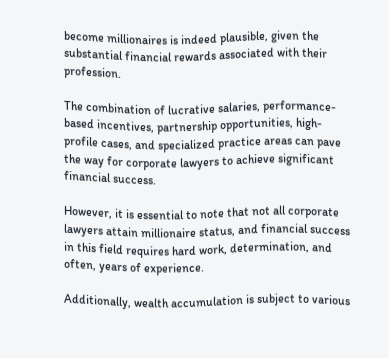become millionaires is indeed plausible, given the substantial financial rewards associated with their profession.

The combination of lucrative salaries, performance-based incentives, partnership opportunities, high-profile cases, and specialized practice areas can pave the way for corporate lawyers to achieve significant financial success.

However, it is essential to note that not all corporate lawyers attain millionaire status, and financial success in this field requires hard work, determination, and often, years of experience.

Additionally, wealth accumulation is subject to various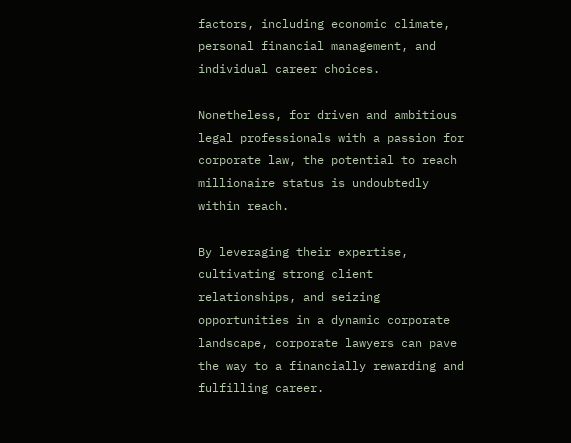factors, including economic climate, personal financial management, and individual career choices.

Nonetheless, for driven and ambitious legal professionals with a passion for corporate law, the potential to reach millionaire status is undoubtedly within reach.

By leveraging their expertise, cultivating strong client relationships, and seizing opportunities in a dynamic corporate landscape, corporate lawyers can pave the way to a financially rewarding and fulfilling career.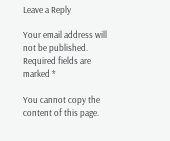Leave a Reply

Your email address will not be published. Required fields are marked *

You cannot copy the content of this page.